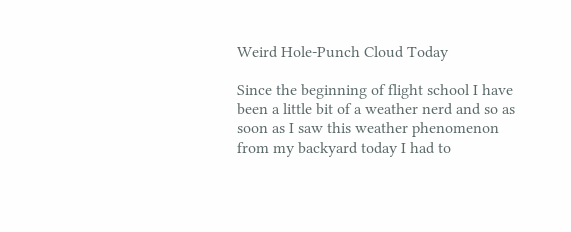Weird Hole-Punch Cloud Today

Since the beginning of flight school I have been a little bit of a weather nerd and so as soon as I saw this weather phenomenon from my backyard today I had to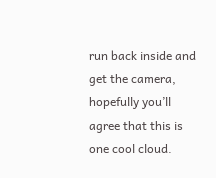run back inside and get the camera, hopefully you’ll agree that this is one cool cloud.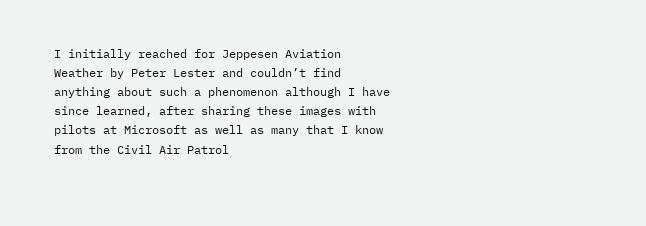I initially reached for Jeppesen Aviation Weather by Peter Lester and couldn’t find anything about such a phenomenon although I have since learned, after sharing these images with pilots at Microsoft as well as many that I know from the Civil Air Patrol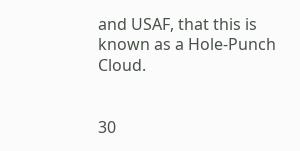and USAF, that this is known as a Hole-Punch Cloud.


30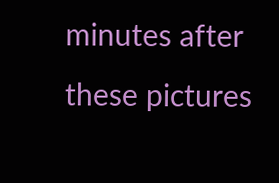minutes after these pictures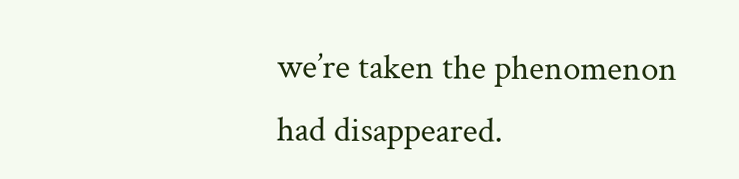we’re taken the phenomenon had disappeared.